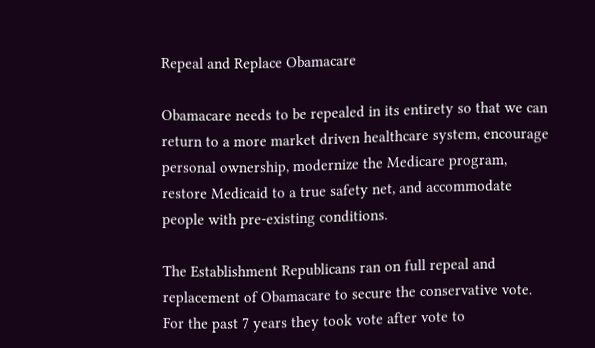Repeal and Replace Obamacare

Obamacare needs to be repealed in its entirety so that we can return to a more market driven healthcare system, encourage personal ownership, modernize the Medicare program, restore Medicaid to a true safety net, and accommodate people with pre-existing conditions.

The Establishment Republicans ran on full repeal and replacement of Obamacare to secure the conservative vote. For the past 7 years they took vote after vote to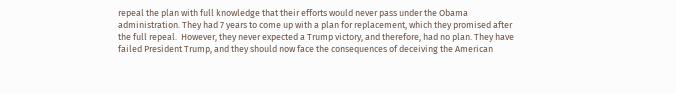repeal the plan with full knowledge that their efforts would never pass under the Obama administration. They had 7 years to come up with a plan for replacement, which they promised after the full repeal.  However, they never expected a Trump victory, and therefore, had no plan. They have failed President Trump, and they should now face the consequences of deceiving the American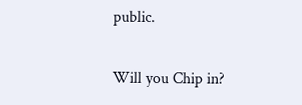public.

Will you Chip in?